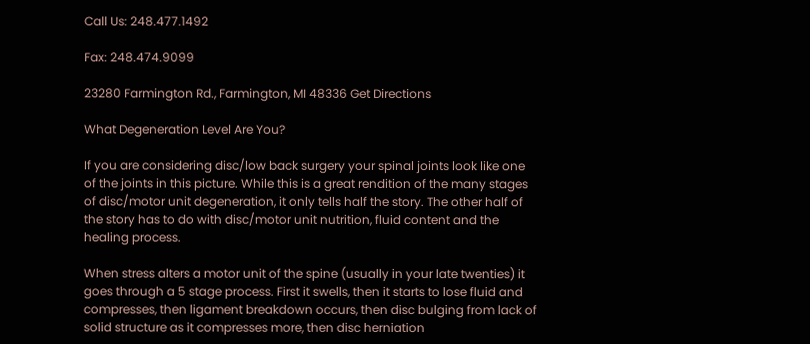Call Us: 248.477.1492

Fax: 248.474.9099

23280 Farmington Rd., Farmington, MI 48336 Get Directions

What Degeneration Level Are You?

If you are considering disc/low back surgery your spinal joints look like one of the joints in this picture. While this is a great rendition of the many stages of disc/motor unit degeneration, it only tells half the story. The other half of the story has to do with disc/motor unit nutrition, fluid content and the healing process.

When stress alters a motor unit of the spine (usually in your late twenties) it goes through a 5 stage process. First it swells, then it starts to lose fluid and compresses, then ligament breakdown occurs, then disc bulging from lack of solid structure as it compresses more, then disc herniation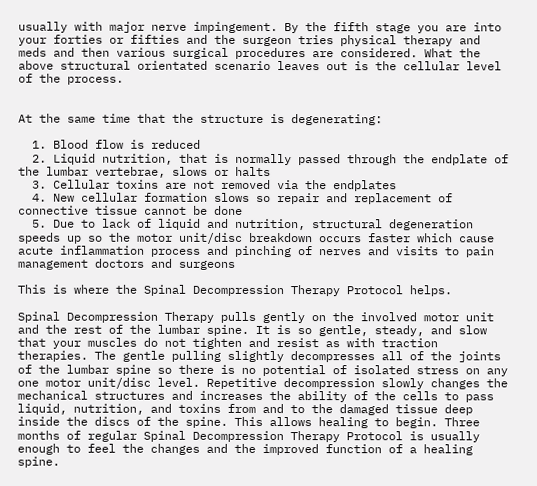usually with major nerve impingement. By the fifth stage you are into your forties or fifties and the surgeon tries physical therapy and meds and then various surgical procedures are considered. What the above structural orientated scenario leaves out is the cellular level of the process.


At the same time that the structure is degenerating:

  1. Blood flow is reduced
  2. Liquid nutrition, that is normally passed through the endplate of the lumbar vertebrae, slows or halts
  3. Cellular toxins are not removed via the endplates
  4. New cellular formation slows so repair and replacement of connective tissue cannot be done
  5. Due to lack of liquid and nutrition, structural degeneration speeds up so the motor unit/disc breakdown occurs faster which cause acute inflammation process and pinching of nerves and visits to pain management doctors and surgeons

This is where the Spinal Decompression Therapy Protocol helps.

Spinal Decompression Therapy pulls gently on the involved motor unit and the rest of the lumbar spine. It is so gentle, steady, and slow that your muscles do not tighten and resist as with traction therapies. The gentle pulling slightly decompresses all of the joints of the lumbar spine so there is no potential of isolated stress on any one motor unit/disc level. Repetitive decompression slowly changes the mechanical structures and increases the ability of the cells to pass liquid, nutrition, and toxins from and to the damaged tissue deep inside the discs of the spine. This allows healing to begin. Three months of regular Spinal Decompression Therapy Protocol is usually enough to feel the changes and the improved function of a healing spine.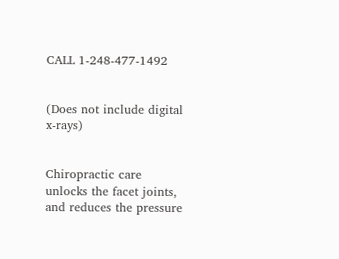CALL 1-248-477-1492


(Does not include digital x-rays)


Chiropractic care unlocks the facet joints, and reduces the pressure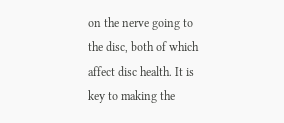on the nerve going to the disc, both of which affect disc health. It is key to making the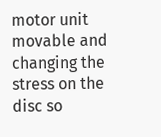motor unit movable and changing the stress on the disc so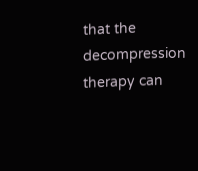that the decompression therapy can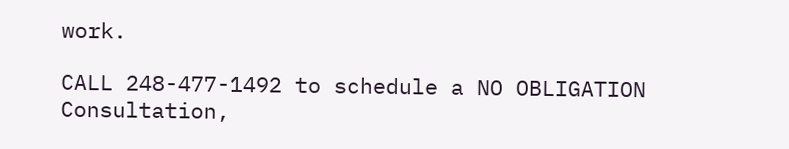work.

CALL 248-477-1492 to schedule a NO OBLIGATION Consultation,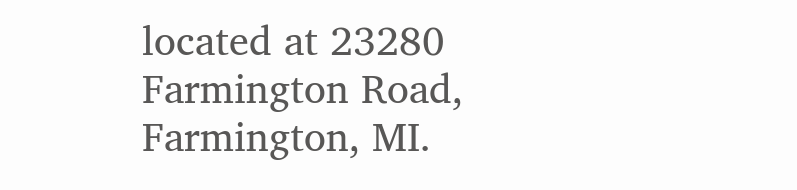located at 23280 Farmington Road, Farmington, MI.